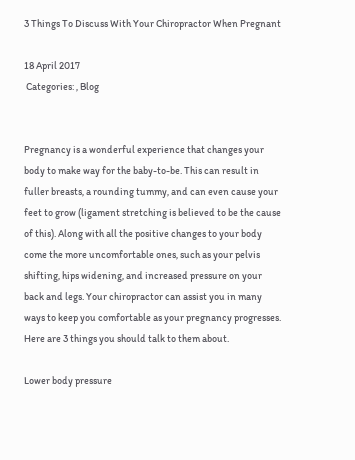3 Things To Discuss With Your Chiropractor When Pregnant

18 April 2017
 Categories: , Blog


Pregnancy is a wonderful experience that changes your body to make way for the baby-to-be. This can result in fuller breasts, a rounding tummy, and can even cause your feet to grow (ligament stretching is believed to be the cause of this). Along with all the positive changes to your body come the more uncomfortable ones, such as your pelvis shifting, hips widening, and increased pressure on your back and legs. Your chiropractor can assist you in many ways to keep you comfortable as your pregnancy progresses. Here are 3 things you should talk to them about.

Lower body pressure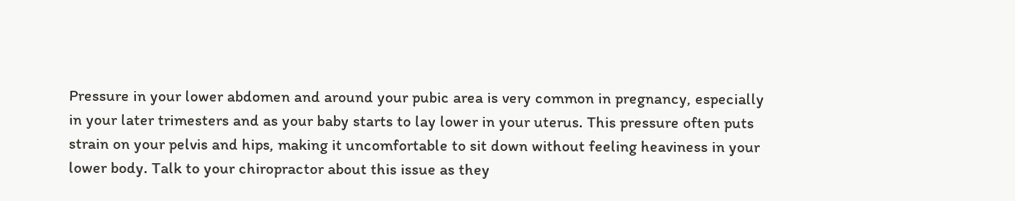Pressure in your lower abdomen and around your pubic area is very common in pregnancy, especially in your later trimesters and as your baby starts to lay lower in your uterus. This pressure often puts strain on your pelvis and hips, making it uncomfortable to sit down without feeling heaviness in your lower body. Talk to your chiropractor about this issue as they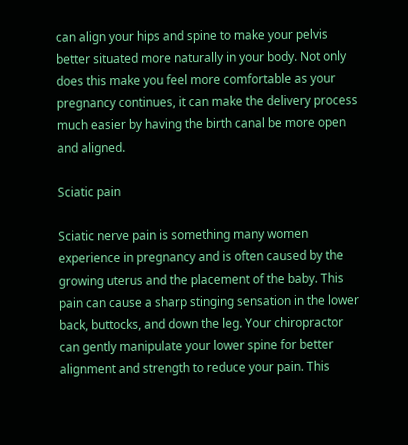can align your hips and spine to make your pelvis better situated more naturally in your body. Not only does this make you feel more comfortable as your pregnancy continues, it can make the delivery process much easier by having the birth canal be more open and aligned.

Sciatic pain

Sciatic nerve pain is something many women experience in pregnancy and is often caused by the growing uterus and the placement of the baby. This pain can cause a sharp stinging sensation in the lower back, buttocks, and down the leg. Your chiropractor can gently manipulate your lower spine for better alignment and strength to reduce your pain. This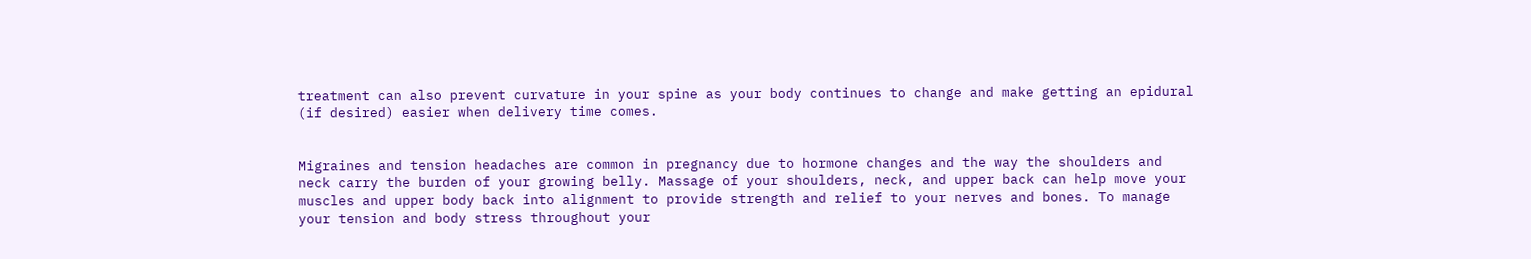treatment can also prevent curvature in your spine as your body continues to change and make getting an epidural (if desired) easier when delivery time comes.


Migraines and tension headaches are common in pregnancy due to hormone changes and the way the shoulders and neck carry the burden of your growing belly. Massage of your shoulders, neck, and upper back can help move your muscles and upper body back into alignment to provide strength and relief to your nerves and bones. To manage your tension and body stress throughout your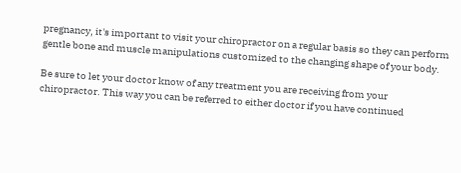pregnancy, it's important to visit your chiropractor on a regular basis so they can perform gentle bone and muscle manipulations customized to the changing shape of your body.

Be sure to let your doctor know of any treatment you are receiving from your chiropractor. This way you can be referred to either doctor if you have continued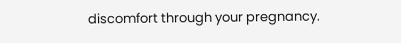discomfort through your pregnancy.